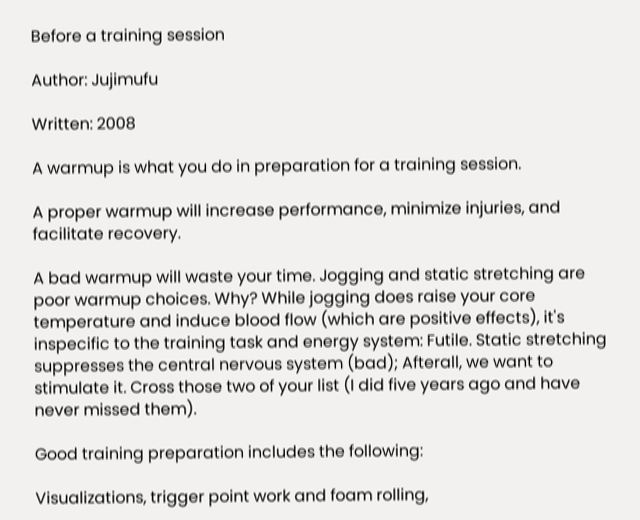Before a training session

Author: Jujimufu

Written: 2008

A warmup is what you do in preparation for a training session.

A proper warmup will increase performance, minimize injuries, and facilitate recovery.

A bad warmup will waste your time. Jogging and static stretching are poor warmup choices. Why? While jogging does raise your core temperature and induce blood flow (which are positive effects), it's inspecific to the training task and energy system: Futile. Static stretching suppresses the central nervous system (bad); Afterall, we want to stimulate it. Cross those two of your list (I did five years ago and have never missed them).

Good training preparation includes the following:

Visualizations, trigger point work and foam rolling,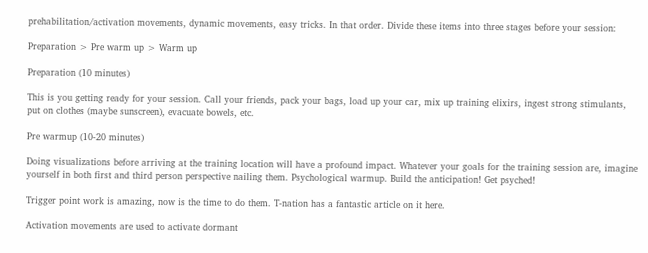prehabilitation/activation movements, dynamic movements, easy tricks. In that order. Divide these items into three stages before your session:

Preparation > Pre warm up > Warm up

Preparation (10 minutes)

This is you getting ready for your session. Call your friends, pack your bags, load up your car, mix up training elixirs, ingest strong stimulants, put on clothes (maybe sunscreen), evacuate bowels, etc.

Pre warmup (10-20 minutes)

Doing visualizations before arriving at the training location will have a profound impact. Whatever your goals for the training session are, imagine yourself in both first and third person perspective nailing them. Psychological warmup. Build the anticipation! Get psyched!

Trigger point work is amazing, now is the time to do them. T-nation has a fantastic article on it here.

Activation movements are used to activate dormant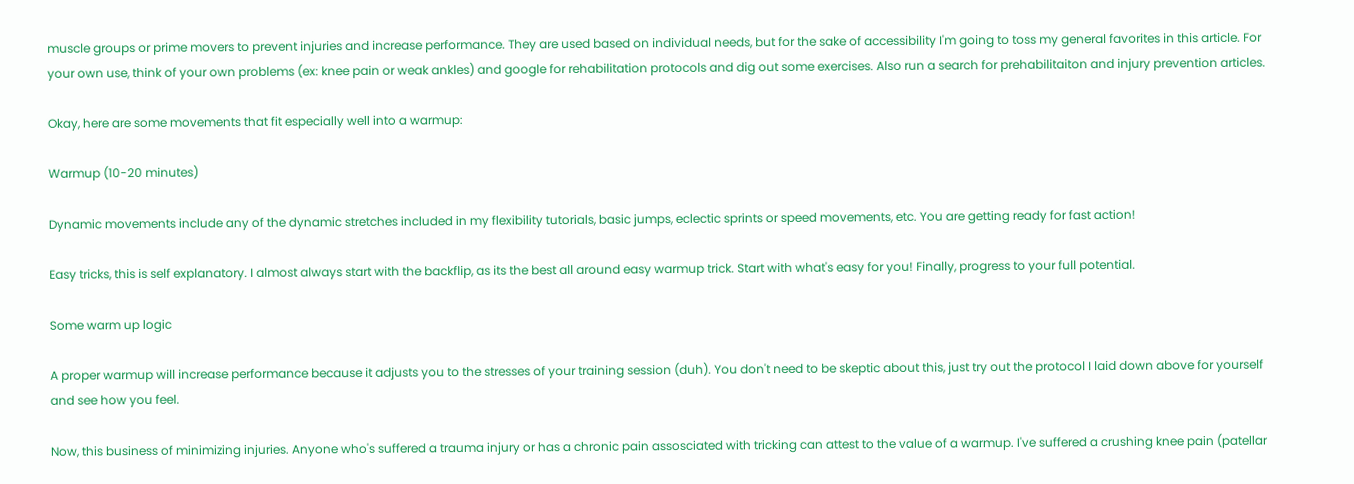muscle groups or prime movers to prevent injuries and increase performance. They are used based on individual needs, but for the sake of accessibility I'm going to toss my general favorites in this article. For your own use, think of your own problems (ex: knee pain or weak ankles) and google for rehabilitation protocols and dig out some exercises. Also run a search for prehabilitaiton and injury prevention articles.

Okay, here are some movements that fit especially well into a warmup:

Warmup (10-20 minutes)

Dynamic movements include any of the dynamic stretches included in my flexibility tutorials, basic jumps, eclectic sprints or speed movements, etc. You are getting ready for fast action!

Easy tricks, this is self explanatory. I almost always start with the backflip, as its the best all around easy warmup trick. Start with what's easy for you! Finally, progress to your full potential.

Some warm up logic

A proper warmup will increase performance because it adjusts you to the stresses of your training session (duh). You don't need to be skeptic about this, just try out the protocol I laid down above for yourself and see how you feel.

Now, this business of minimizing injuries. Anyone who's suffered a trauma injury or has a chronic pain assosciated with tricking can attest to the value of a warmup. I've suffered a crushing knee pain (patellar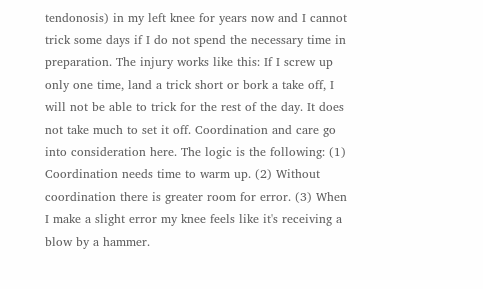tendonosis) in my left knee for years now and I cannot trick some days if I do not spend the necessary time in preparation. The injury works like this: If I screw up only one time, land a trick short or bork a take off, I will not be able to trick for the rest of the day. It does not take much to set it off. Coordination and care go into consideration here. The logic is the following: (1) Coordination needs time to warm up. (2) Without coordination there is greater room for error. (3) When I make a slight error my knee feels like it's receiving a blow by a hammer.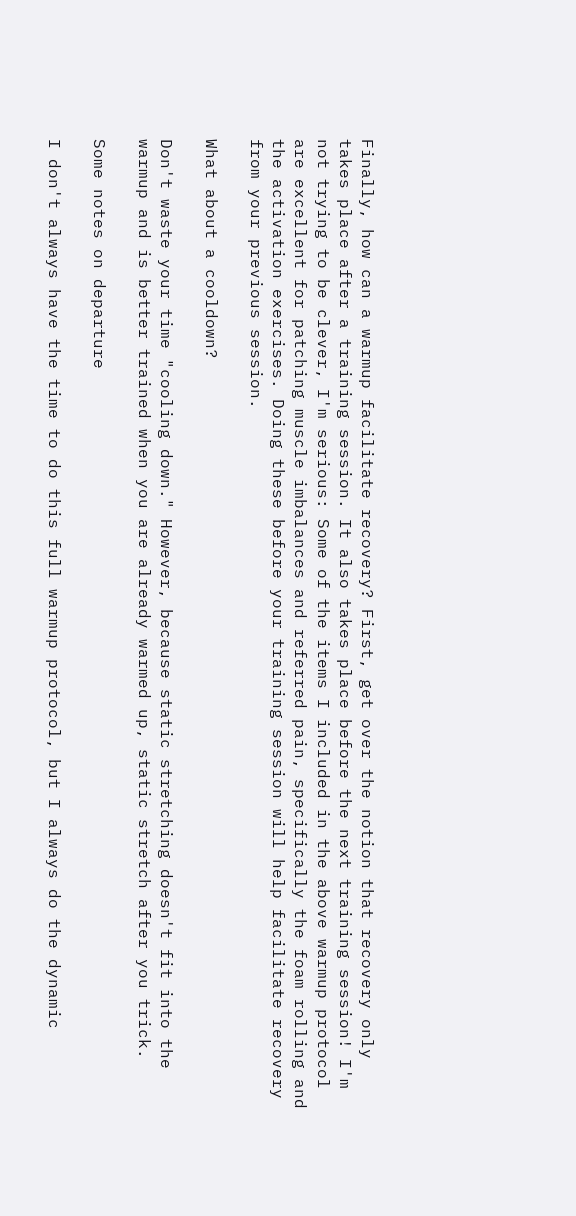Finally, how can a warmup facilitate recovery? First, get over the notion that recovery only takes place after a training session. It also takes place before the next training session! I'm not trying to be clever, I'm serious: Some of the items I included in the above warmup protocol are excellent for patching muscle imbalances and referred pain, specifically the foam rolling and the activation exercises. Doing these before your training session will help facilitate recovery from your previous session.

What about a cooldown?

Don't waste your time "cooling down." However, because static stretching doesn't fit into the warmup and is better trained when you are already warmed up, static stretch after you trick.

Some notes on departure

I don't always have the time to do this full warmup protocol, but I always do the dynamic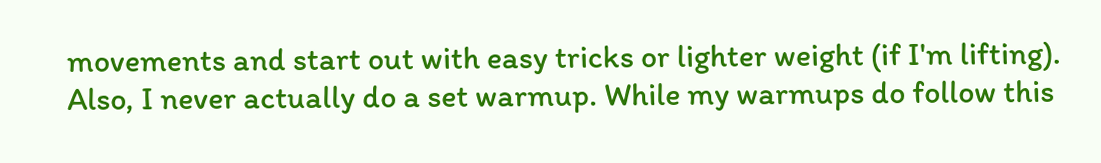movements and start out with easy tricks or lighter weight (if I'm lifting). Also, I never actually do a set warmup. While my warmups do follow this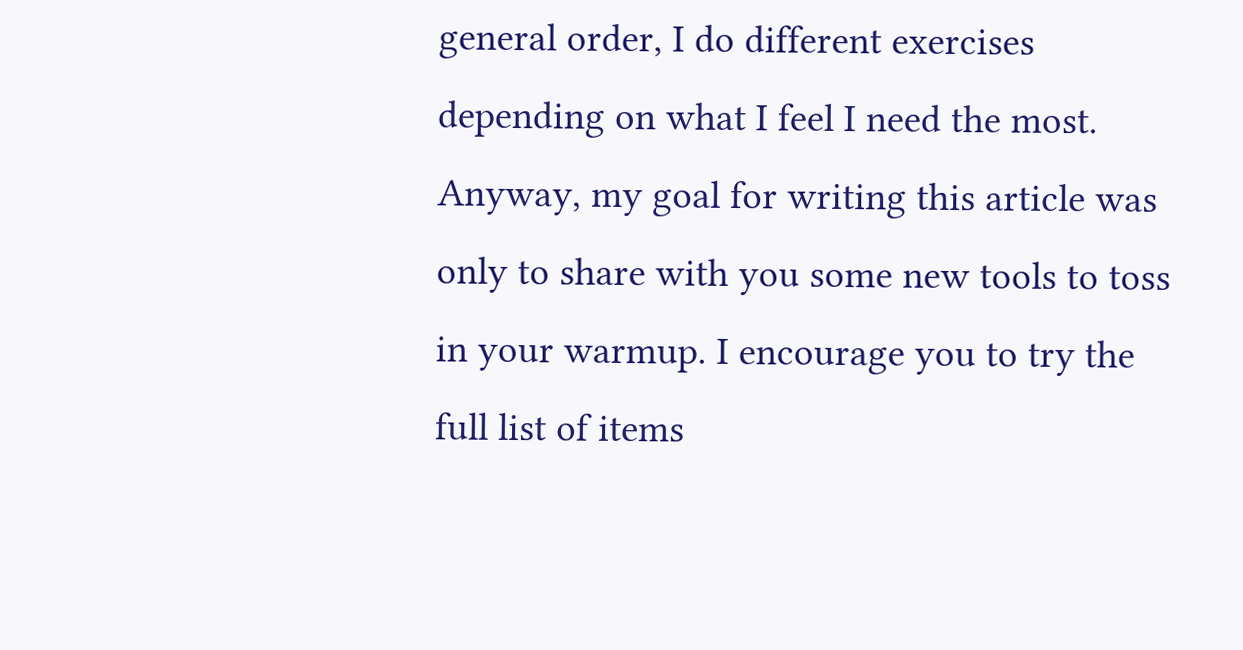general order, I do different exercises depending on what I feel I need the most. Anyway, my goal for writing this article was only to share with you some new tools to toss in your warmup. I encourage you to try the full list of items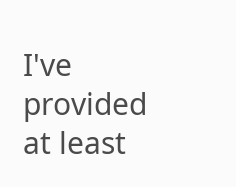I've provided at least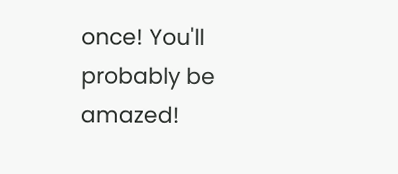once! You'll probably be amazed!